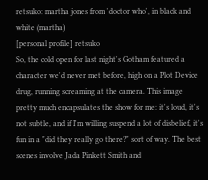retsuko: martha jones from 'doctor who', in black and white (martha)
[personal profile] retsuko
So, the cold open for last night's Gotham featured a character we'd never met before, high on a Plot Device drug, running screaming at the camera. This image pretty much encapsulates the show for me: it's loud, it's not subtle, and if I'm willing suspend a lot of disbelief, it's fun in a "did they really go there?" sort of way. The best scenes involve Jada Pinkett Smith and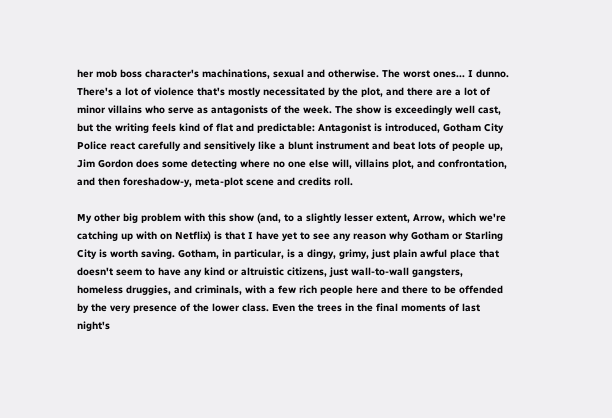her mob boss character's machinations, sexual and otherwise. The worst ones... I dunno. There's a lot of violence that's mostly necessitated by the plot, and there are a lot of minor villains who serve as antagonists of the week. The show is exceedingly well cast, but the writing feels kind of flat and predictable: Antagonist is introduced, Gotham City Police react carefully and sensitively like a blunt instrument and beat lots of people up, Jim Gordon does some detecting where no one else will, villains plot, and confrontation, and then foreshadow-y, meta-plot scene and credits roll.

My other big problem with this show (and, to a slightly lesser extent, Arrow, which we're catching up with on Netflix) is that I have yet to see any reason why Gotham or Starling City is worth saving. Gotham, in particular, is a dingy, grimy, just plain awful place that doesn't seem to have any kind or altruistic citizens, just wall-to-wall gangsters, homeless druggies, and criminals, with a few rich people here and there to be offended by the very presence of the lower class. Even the trees in the final moments of last night's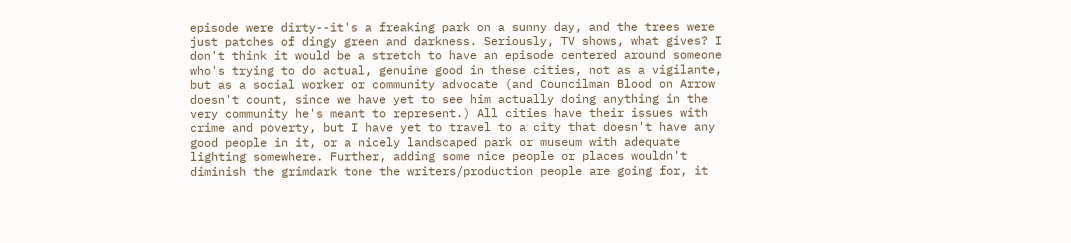episode were dirty--it's a freaking park on a sunny day, and the trees were just patches of dingy green and darkness. Seriously, TV shows, what gives? I don't think it would be a stretch to have an episode centered around someone who's trying to do actual, genuine good in these cities, not as a vigilante, but as a social worker or community advocate (and Councilman Blood on Arrow doesn't count, since we have yet to see him actually doing anything in the very community he's meant to represent.) All cities have their issues with crime and poverty, but I have yet to travel to a city that doesn't have any good people in it, or a nicely landscaped park or museum with adequate lighting somewhere. Further, adding some nice people or places wouldn't diminish the grimdark tone the writers/production people are going for, it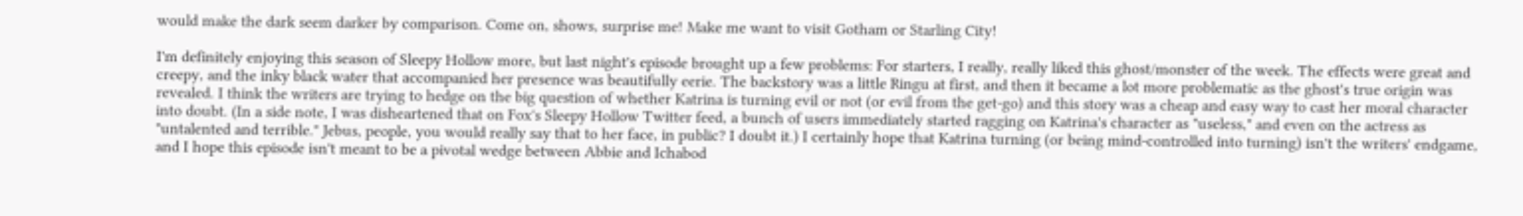would make the dark seem darker by comparison. Come on, shows, surprise me! Make me want to visit Gotham or Starling City!

I'm definitely enjoying this season of Sleepy Hollow more, but last night's episode brought up a few problems: For starters, I really, really liked this ghost/monster of the week. The effects were great and creepy, and the inky black water that accompanied her presence was beautifully eerie. The backstory was a little Ringu at first, and then it became a lot more problematic as the ghost's true origin was revealed. I think the writers are trying to hedge on the big question of whether Katrina is turning evil or not (or evil from the get-go) and this story was a cheap and easy way to cast her moral character into doubt. (In a side note, I was disheartened that on Fox's Sleepy Hollow Twitter feed, a bunch of users immediately started ragging on Katrina's character as "useless," and even on the actress as "untalented and terrible." Jebus, people, you would really say that to her face, in public? I doubt it.) I certainly hope that Katrina turning (or being mind-controlled into turning) isn't the writers' endgame, and I hope this episode isn't meant to be a pivotal wedge between Abbie and Ichabod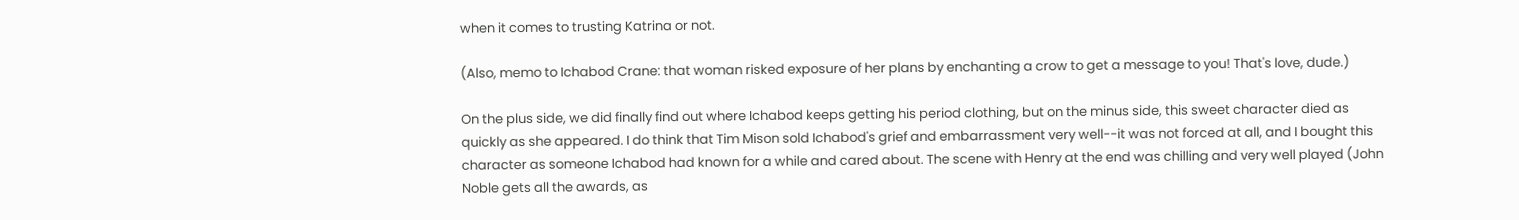when it comes to trusting Katrina or not.

(Also, memo to Ichabod Crane: that woman risked exposure of her plans by enchanting a crow to get a message to you! That's love, dude.)

On the plus side, we did finally find out where Ichabod keeps getting his period clothing, but on the minus side, this sweet character died as quickly as she appeared. I do think that Tim Mison sold Ichabod's grief and embarrassment very well--it was not forced at all, and I bought this character as someone Ichabod had known for a while and cared about. The scene with Henry at the end was chilling and very well played (John Noble gets all the awards, as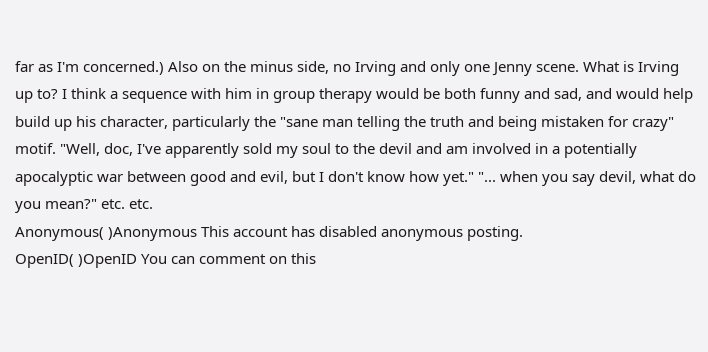far as I'm concerned.) Also on the minus side, no Irving and only one Jenny scene. What is Irving up to? I think a sequence with him in group therapy would be both funny and sad, and would help build up his character, particularly the "sane man telling the truth and being mistaken for crazy" motif. "Well, doc, I've apparently sold my soul to the devil and am involved in a potentially apocalyptic war between good and evil, but I don't know how yet." "... when you say devil, what do you mean?" etc. etc.
Anonymous( )Anonymous This account has disabled anonymous posting.
OpenID( )OpenID You can comment on this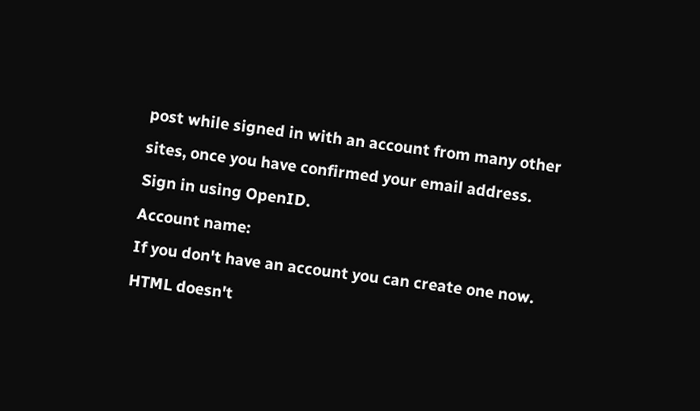post while signed in with an account from many other sites, once you have confirmed your email address. Sign in using OpenID.
Account name:
If you don't have an account you can create one now.
HTML doesn't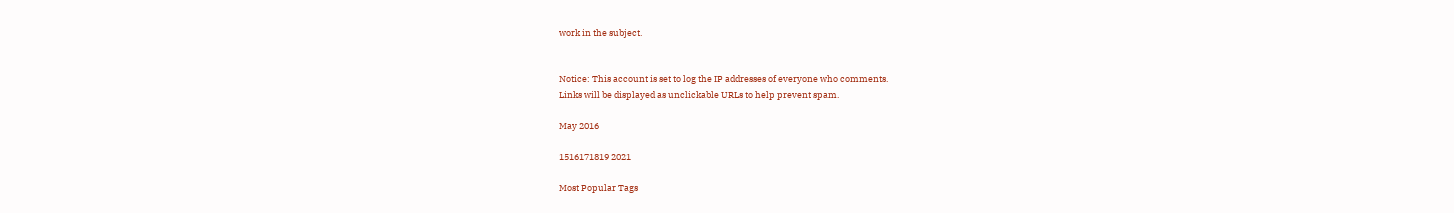work in the subject.


Notice: This account is set to log the IP addresses of everyone who comments.
Links will be displayed as unclickable URLs to help prevent spam.

May 2016

1516171819 2021

Most Popular Tags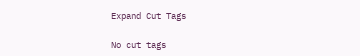Expand Cut Tags

No cut tags